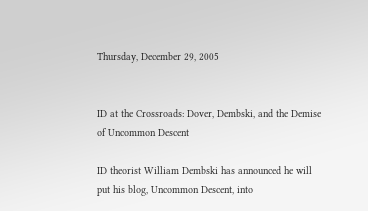Thursday, December 29, 2005


ID at the Crossroads: Dover, Dembski, and the Demise of Uncommon Descent

ID theorist William Dembski has announced he will put his blog, Uncommon Descent, into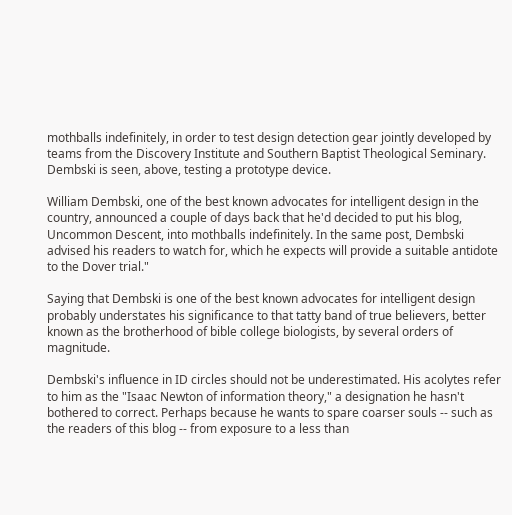mothballs indefinitely, in order to test design detection gear jointly developed by teams from the Discovery Institute and Southern Baptist Theological Seminary. Dembski is seen, above, testing a prototype device.

William Dembski, one of the best known advocates for intelligent design in the country, announced a couple of days back that he'd decided to put his blog, Uncommon Descent, into mothballs indefinitely. In the same post, Dembski advised his readers to watch for, which he expects will provide a suitable antidote to the Dover trial."

Saying that Dembski is one of the best known advocates for intelligent design probably understates his significance to that tatty band of true believers, better known as the brotherhood of bible college biologists, by several orders of magnitude.

Dembski's influence in ID circles should not be underestimated. His acolytes refer to him as the "Isaac Newton of information theory," a designation he hasn't bothered to correct. Perhaps because he wants to spare coarser souls -- such as the readers of this blog -- from exposure to a less than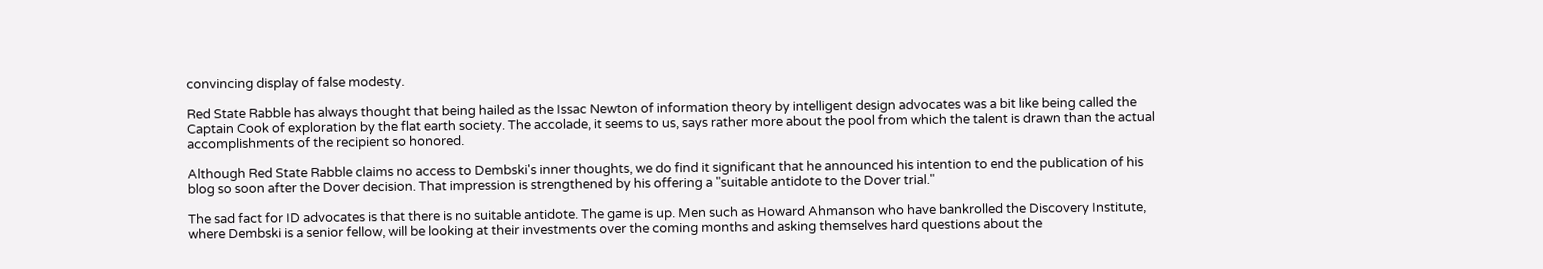convincing display of false modesty.

Red State Rabble has always thought that being hailed as the Issac Newton of information theory by intelligent design advocates was a bit like being called the Captain Cook of exploration by the flat earth society. The accolade, it seems to us, says rather more about the pool from which the talent is drawn than the actual accomplishments of the recipient so honored.

Although Red State Rabble claims no access to Dembski's inner thoughts, we do find it significant that he announced his intention to end the publication of his blog so soon after the Dover decision. That impression is strengthened by his offering a "suitable antidote to the Dover trial."

The sad fact for ID advocates is that there is no suitable antidote. The game is up. Men such as Howard Ahmanson who have bankrolled the Discovery Institute, where Dembski is a senior fellow, will be looking at their investments over the coming months and asking themselves hard questions about the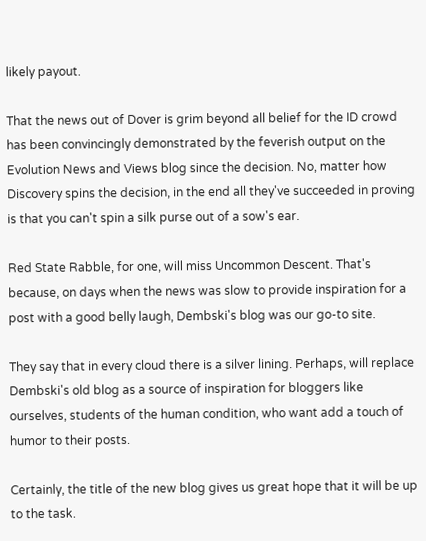likely payout.

That the news out of Dover is grim beyond all belief for the ID crowd has been convincingly demonstrated by the feverish output on the Evolution News and Views blog since the decision. No, matter how Discovery spins the decision, in the end all they've succeeded in proving is that you can't spin a silk purse out of a sow's ear.

Red State Rabble, for one, will miss Uncommon Descent. That's because, on days when the news was slow to provide inspiration for a post with a good belly laugh, Dembski's blog was our go-to site.

They say that in every cloud there is a silver lining. Perhaps, will replace Dembski's old blog as a source of inspiration for bloggers like ourselves, students of the human condition, who want add a touch of humor to their posts.

Certainly, the title of the new blog gives us great hope that it will be up to the task.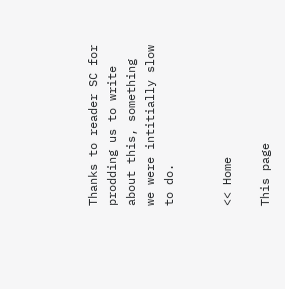Thanks to reader SC for prodding us to write about this, something we were intitially slow to do.


<< Home

This page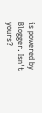is powered by Blogger. Isn't yours?